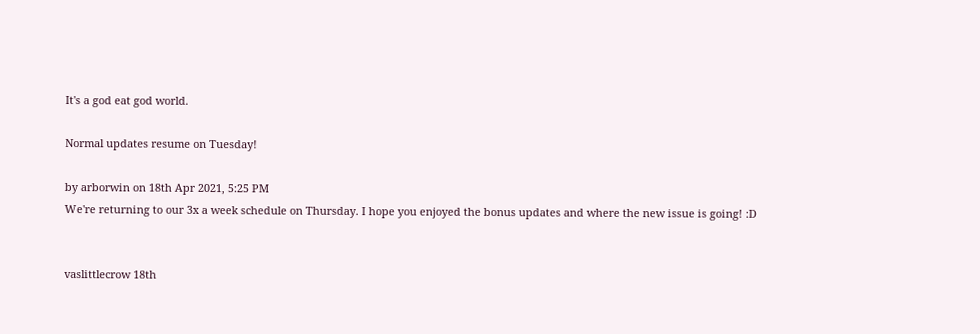It's a god eat god world.

Normal updates resume on Tuesday!

by arborwin on 18th Apr 2021, 5:25 PM
We're returning to our 3x a week schedule on Thursday. I hope you enjoyed the bonus updates and where the new issue is going! :D


vaslittlecrow 18th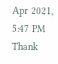Apr 2021, 5:47 PM
Thank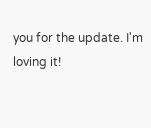you for the update. I'm loving it!